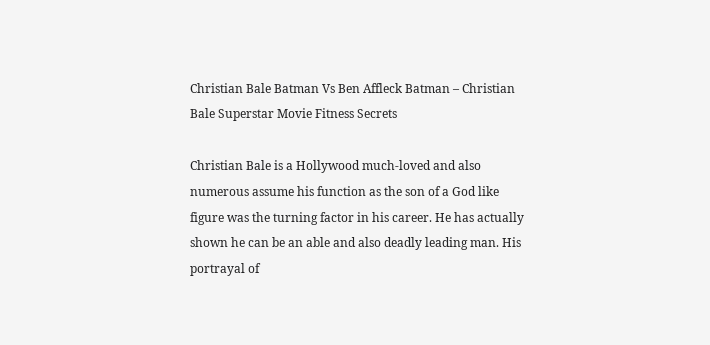Christian Bale Batman Vs Ben Affleck Batman – Christian Bale Superstar Movie Fitness Secrets

Christian Bale is a Hollywood much-loved and also numerous assume his function as the son of a God like figure was the turning factor in his career. He has actually shown he can be an able and also deadly leading man. His portrayal of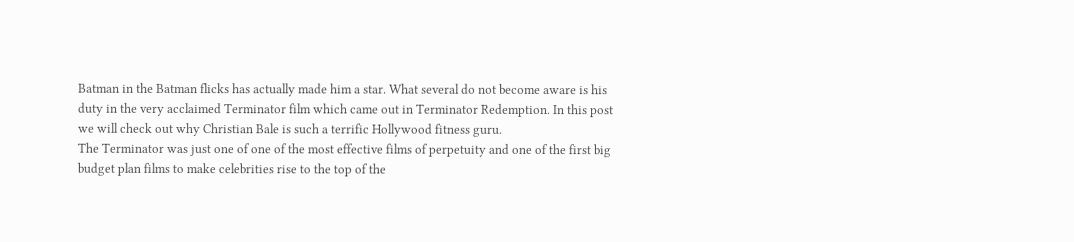Batman in the Batman flicks has actually made him a star. What several do not become aware is his duty in the very acclaimed Terminator film which came out in Terminator Redemption. In this post we will check out why Christian Bale is such a terrific Hollywood fitness guru.
The Terminator was just one of one of the most effective films of perpetuity and one of the first big budget plan films to make celebrities rise to the top of the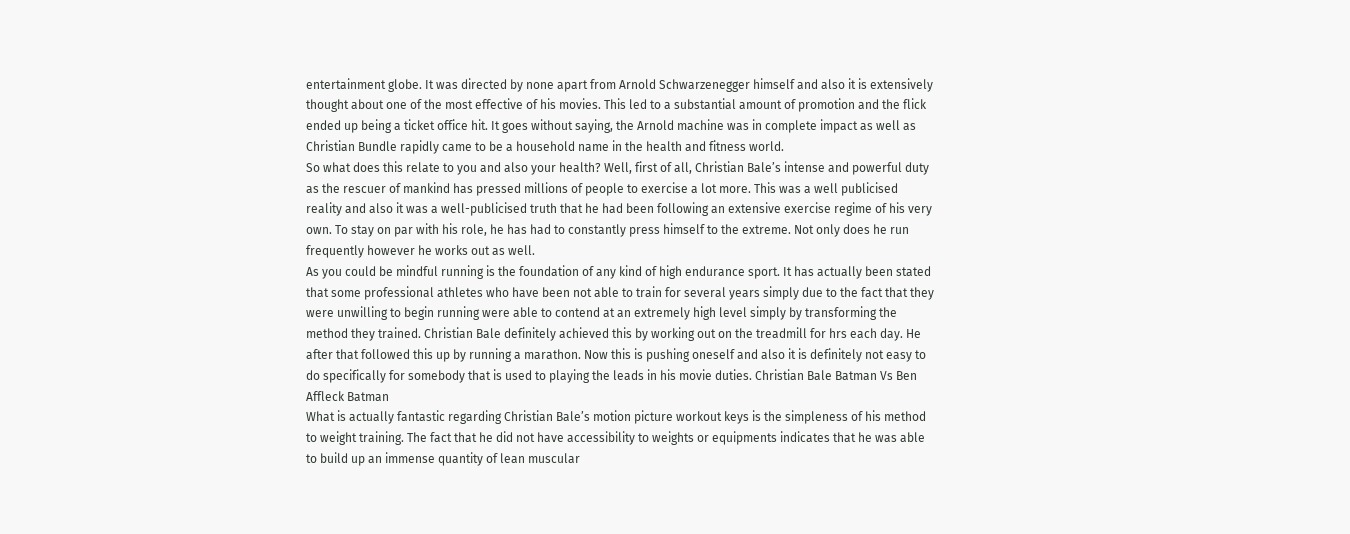entertainment globe. It was directed by none apart from Arnold Schwarzenegger himself and also it is extensively thought about one of the most effective of his movies. This led to a substantial amount of promotion and the flick ended up being a ticket office hit. It goes without saying, the Arnold machine was in complete impact as well as Christian Bundle rapidly came to be a household name in the health and fitness world.
So what does this relate to you and also your health? Well, first of all, Christian Bale’s intense and powerful duty as the rescuer of mankind has pressed millions of people to exercise a lot more. This was a well publicised reality and also it was a well-publicised truth that he had been following an extensive exercise regime of his very own. To stay on par with his role, he has had to constantly press himself to the extreme. Not only does he run frequently however he works out as well.
As you could be mindful running is the foundation of any kind of high endurance sport. It has actually been stated that some professional athletes who have been not able to train for several years simply due to the fact that they were unwilling to begin running were able to contend at an extremely high level simply by transforming the method they trained. Christian Bale definitely achieved this by working out on the treadmill for hrs each day. He after that followed this up by running a marathon. Now this is pushing oneself and also it is definitely not easy to do specifically for somebody that is used to playing the leads in his movie duties. Christian Bale Batman Vs Ben Affleck Batman
What is actually fantastic regarding Christian Bale’s motion picture workout keys is the simpleness of his method to weight training. The fact that he did not have accessibility to weights or equipments indicates that he was able to build up an immense quantity of lean muscular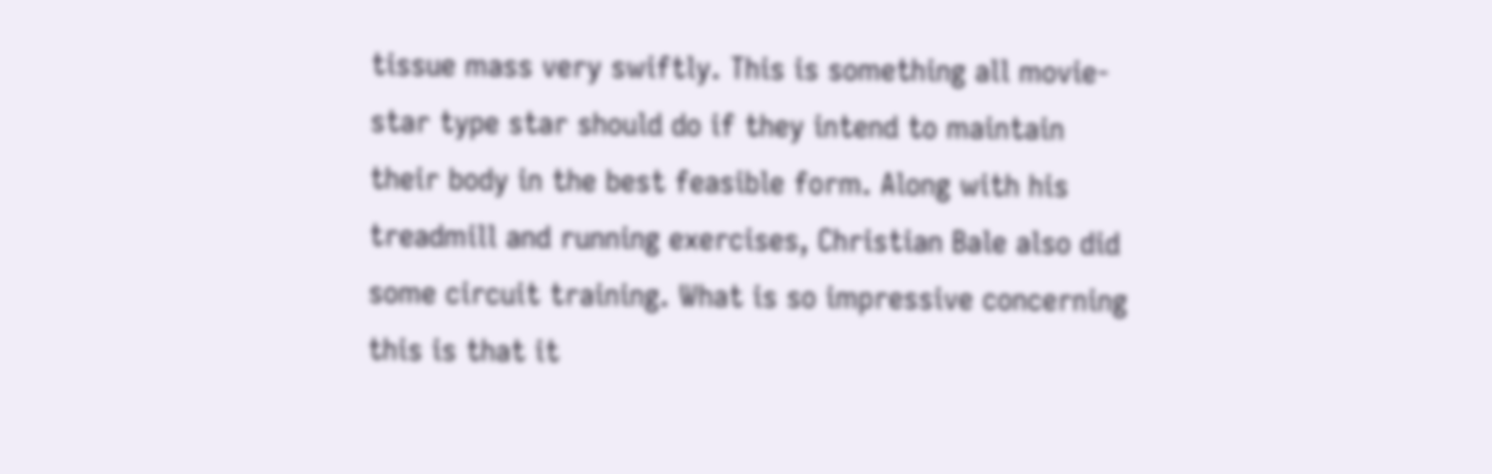tissue mass very swiftly. This is something all movie-star type star should do if they intend to maintain their body in the best feasible form. Along with his treadmill and running exercises, Christian Bale also did some circuit training. What is so impressive concerning this is that it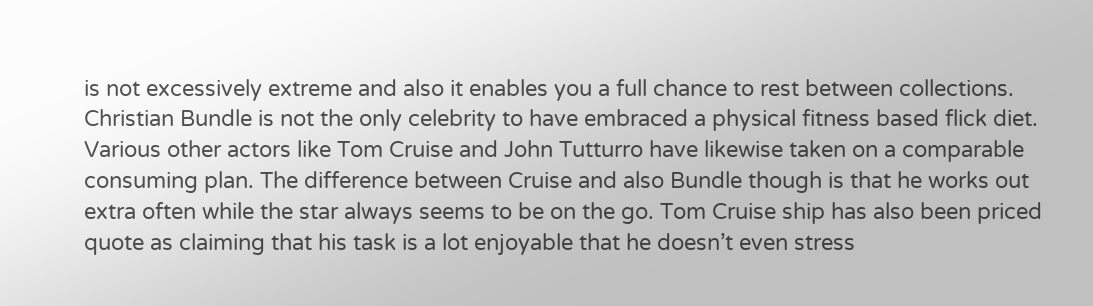is not excessively extreme and also it enables you a full chance to rest between collections.
Christian Bundle is not the only celebrity to have embraced a physical fitness based flick diet. Various other actors like Tom Cruise and John Tutturro have likewise taken on a comparable consuming plan. The difference between Cruise and also Bundle though is that he works out extra often while the star always seems to be on the go. Tom Cruise ship has also been priced quote as claiming that his task is a lot enjoyable that he doesn’t even stress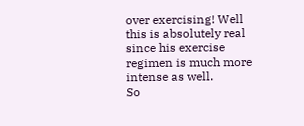over exercising! Well this is absolutely real since his exercise regimen is much more intense as well.
So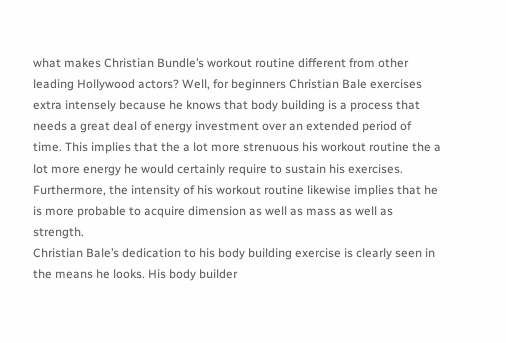what makes Christian Bundle’s workout routine different from other leading Hollywood actors? Well, for beginners Christian Bale exercises extra intensely because he knows that body building is a process that needs a great deal of energy investment over an extended period of time. This implies that the a lot more strenuous his workout routine the a lot more energy he would certainly require to sustain his exercises. Furthermore, the intensity of his workout routine likewise implies that he is more probable to acquire dimension as well as mass as well as strength.
Christian Bale’s dedication to his body building exercise is clearly seen in the means he looks. His body builder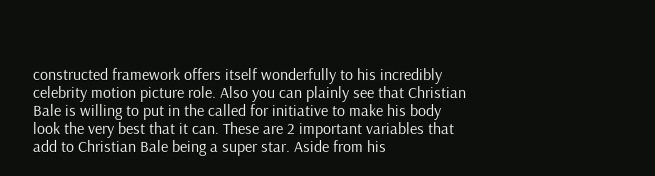constructed framework offers itself wonderfully to his incredibly celebrity motion picture role. Also you can plainly see that Christian Bale is willing to put in the called for initiative to make his body look the very best that it can. These are 2 important variables that add to Christian Bale being a super star. Aside from his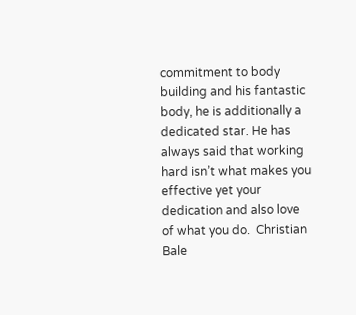commitment to body building and his fantastic body, he is additionally a dedicated star. He has always said that working hard isn’t what makes you effective yet your dedication and also love of what you do.  Christian Bale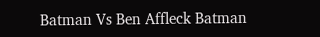Batman Vs Ben Affleck Batman